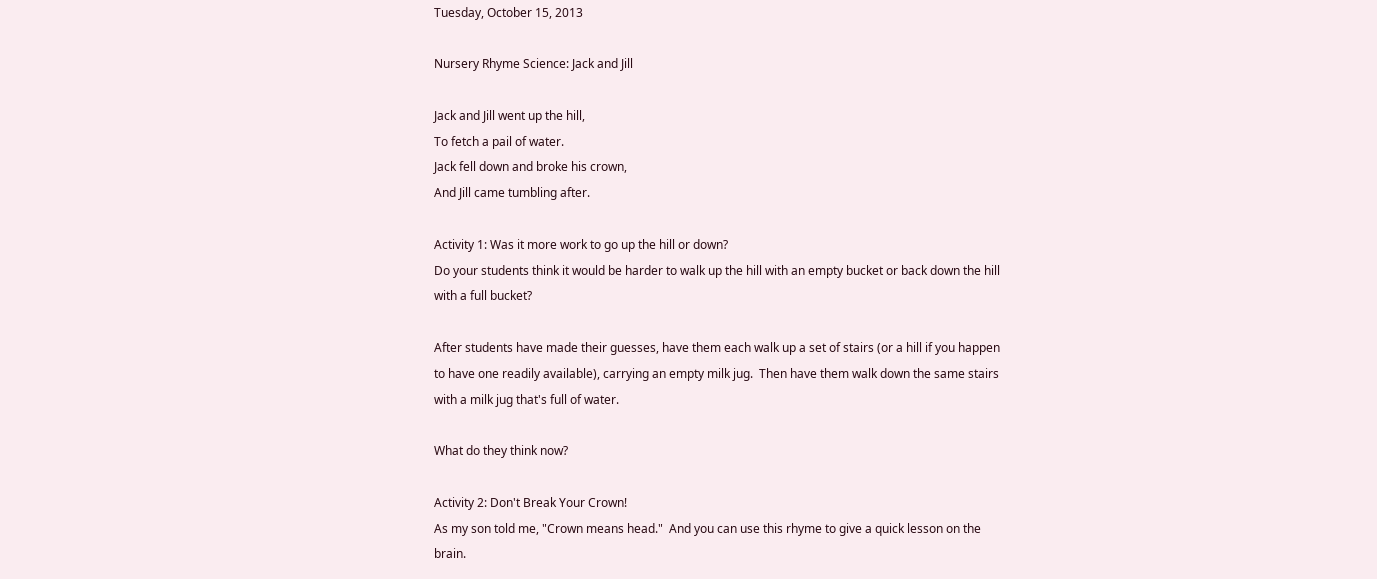Tuesday, October 15, 2013

Nursery Rhyme Science: Jack and Jill

Jack and Jill went up the hill,
To fetch a pail of water.
Jack fell down and broke his crown,
And Jill came tumbling after.

Activity 1: Was it more work to go up the hill or down?
Do your students think it would be harder to walk up the hill with an empty bucket or back down the hill with a full bucket?

After students have made their guesses, have them each walk up a set of stairs (or a hill if you happen to have one readily available), carrying an empty milk jug.  Then have them walk down the same stairs with a milk jug that's full of water.

What do they think now?

Activity 2: Don't Break Your Crown!
As my son told me, "Crown means head."  And you can use this rhyme to give a quick lesson on the brain.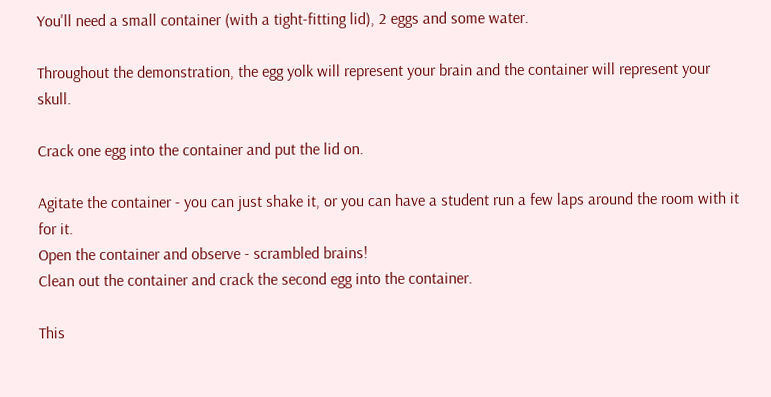You'll need a small container (with a tight-fitting lid), 2 eggs and some water.

Throughout the demonstration, the egg yolk will represent your brain and the container will represent your skull.

Crack one egg into the container and put the lid on.

Agitate the container - you can just shake it, or you can have a student run a few laps around the room with it for it.
Open the container and observe - scrambled brains!
Clean out the container and crack the second egg into the container.

This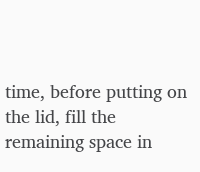time, before putting on the lid, fill the remaining space in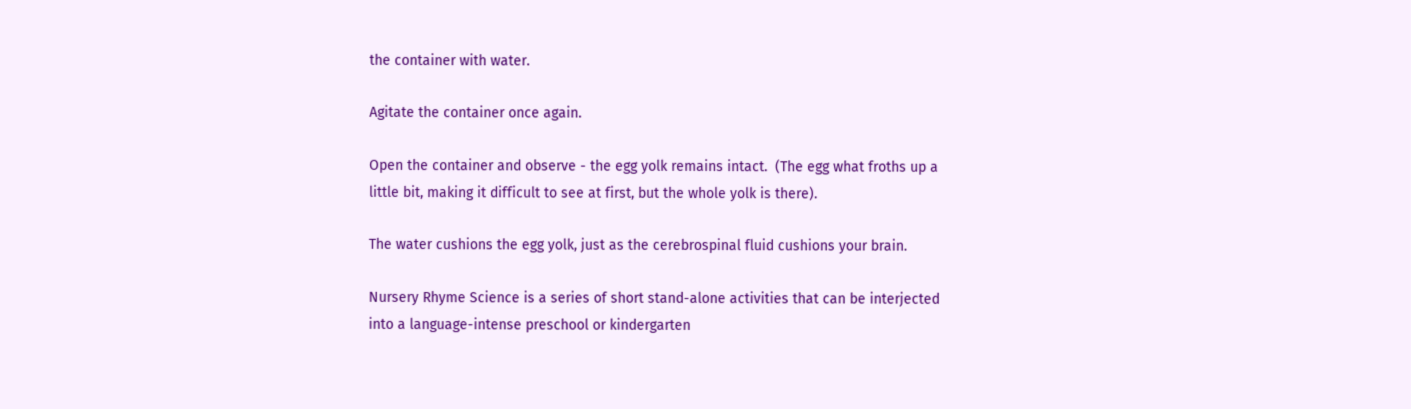the container with water.

Agitate the container once again.

Open the container and observe - the egg yolk remains intact.  (The egg what froths up a little bit, making it difficult to see at first, but the whole yolk is there).

The water cushions the egg yolk, just as the cerebrospinal fluid cushions your brain.

Nursery Rhyme Science is a series of short stand-alone activities that can be interjected into a language-intense preschool or kindergarten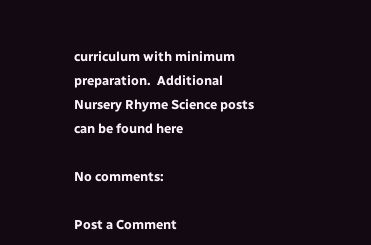curriculum with minimum preparation.  Additional Nursery Rhyme Science posts can be found here

No comments:

Post a Comment